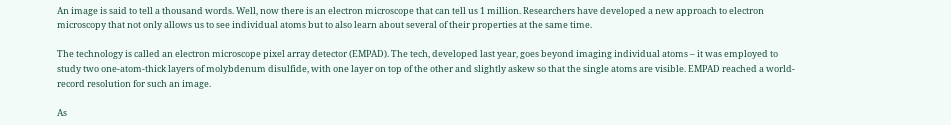An image is said to tell a thousand words. Well, now there is an electron microscope that can tell us 1 million. Researchers have developed a new approach to electron microscopy that not only allows us to see individual atoms but to also learn about several of their properties at the same time.

The technology is called an electron microscope pixel array detector (EMPAD). The tech, developed last year, goes beyond imaging individual atoms – it was employed to study two one-atom-thick layers of molybdenum disulfide, with one layer on top of the other and slightly askew so that the single atoms are visible. EMPAD reached a world-record resolution for such an image.

As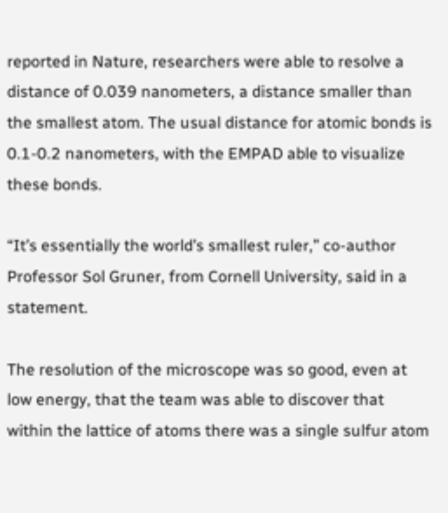reported in Nature, researchers were able to resolve a distance of 0.039 nanometers, a distance smaller than the smallest atom. The usual distance for atomic bonds is 0.1-0.2 nanometers, with the EMPAD able to visualize these bonds.

“It’s essentially the world’s smallest ruler,” co-author Professor Sol Gruner, from Cornell University, said in a statement.

The resolution of the microscope was so good, even at low energy, that the team was able to discover that within the lattice of atoms there was a single sulfur atom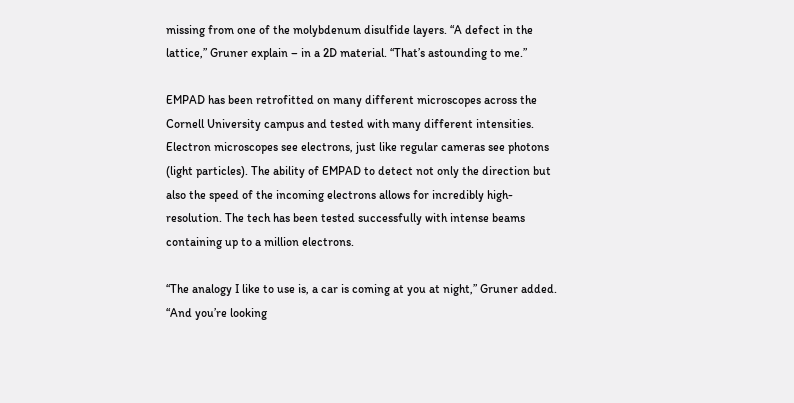missing from one of the molybdenum disulfide layers. “A defect in the lattice,” Gruner explain – in a 2D material. “That’s astounding to me.”

EMPAD has been retrofitted on many different microscopes across the Cornell University campus and tested with many different intensities. Electron microscopes see electrons, just like regular cameras see photons (light particles). The ability of EMPAD to detect not only the direction but also the speed of the incoming electrons allows for incredibly high-resolution. The tech has been tested successfully with intense beams containing up to a million electrons.

“The analogy I like to use is, a car is coming at you at night,” Gruner added. “And you’re looking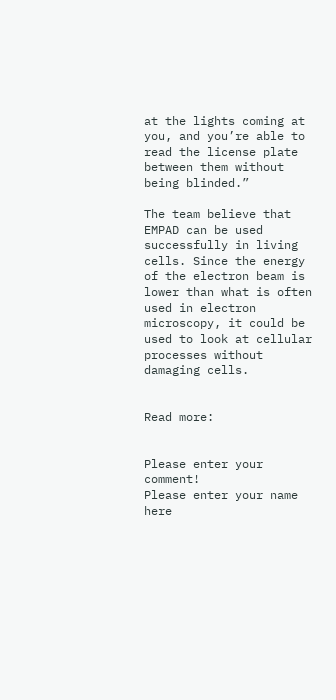at the lights coming at you, and you’re able to read the license plate between them without being blinded.”

The team believe that EMPAD can be used successfully in living cells. Since the energy of the electron beam is lower than what is often used in electron microscopy, it could be used to look at cellular processes without damaging cells.


Read more:


Please enter your comment!
Please enter your name here